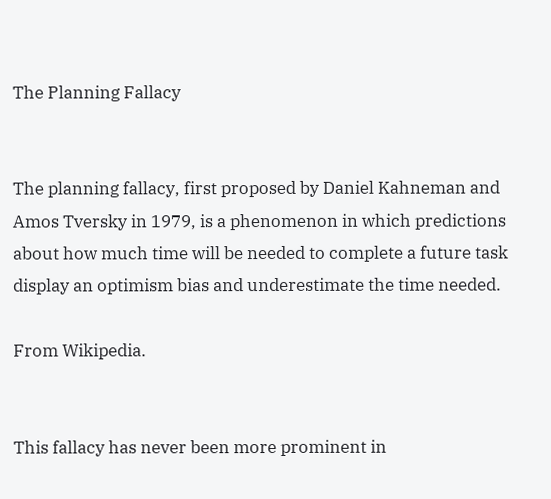The Planning Fallacy


The planning fallacy, first proposed by Daniel Kahneman and Amos Tversky in 1979, is a phenomenon in which predictions about how much time will be needed to complete a future task display an optimism bias and underestimate the time needed.

From Wikipedia.


This fallacy has never been more prominent in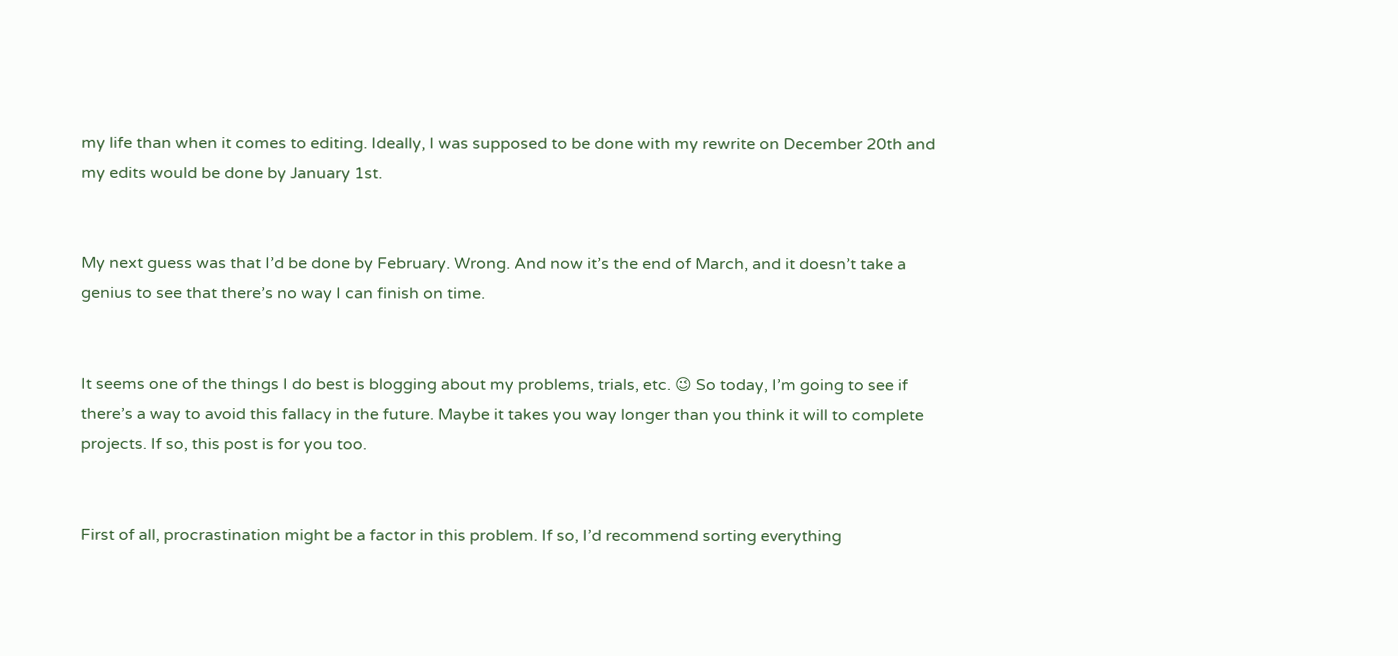my life than when it comes to editing. Ideally, I was supposed to be done with my rewrite on December 20th and my edits would be done by January 1st.


My next guess was that I’d be done by February. Wrong. And now it’s the end of March, and it doesn’t take a genius to see that there’s no way I can finish on time.


It seems one of the things I do best is blogging about my problems, trials, etc. 😉 So today, I’m going to see if there’s a way to avoid this fallacy in the future. Maybe it takes you way longer than you think it will to complete projects. If so, this post is for you too.


First of all, procrastination might be a factor in this problem. If so, I’d recommend sorting everything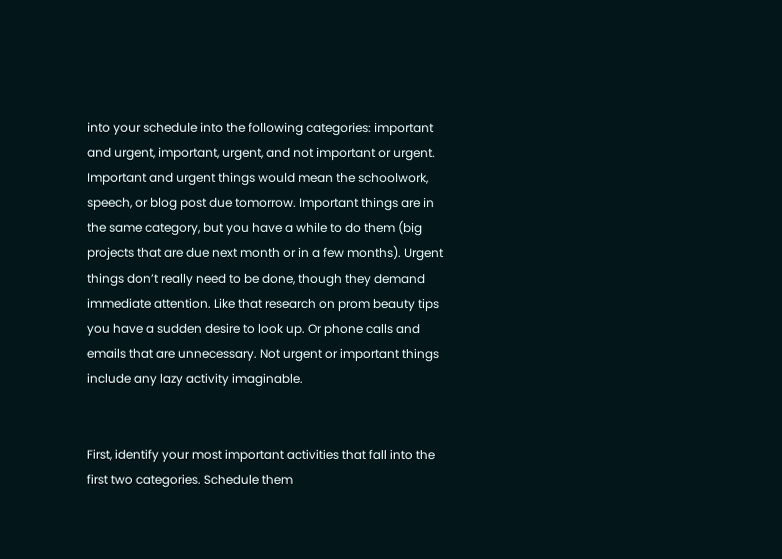into your schedule into the following categories: important and urgent, important, urgent, and not important or urgent. Important and urgent things would mean the schoolwork, speech, or blog post due tomorrow. Important things are in the same category, but you have a while to do them (big projects that are due next month or in a few months). Urgent things don’t really need to be done, though they demand immediate attention. Like that research on prom beauty tips you have a sudden desire to look up. Or phone calls and emails that are unnecessary. Not urgent or important things include any lazy activity imaginable.


First, identify your most important activities that fall into the first two categories. Schedule them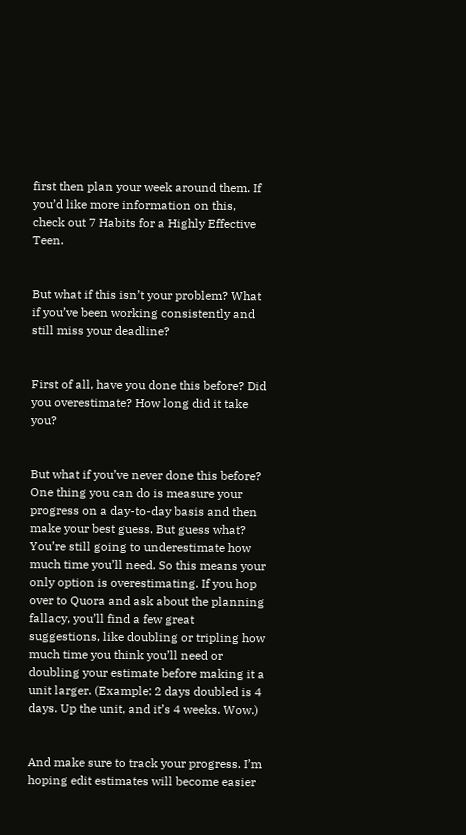first then plan your week around them. If you’d like more information on this, check out 7 Habits for a Highly Effective Teen.


But what if this isn’t your problem? What if you’ve been working consistently and still miss your deadline?


First of all, have you done this before? Did you overestimate? How long did it take you?


But what if you’ve never done this before? One thing you can do is measure your progress on a day-to-day basis and then make your best guess. But guess what? You’re still going to underestimate how much time you’ll need. So this means your only option is overestimating. If you hop over to Quora and ask about the planning fallacy, you’ll find a few great suggestions, like doubling or tripling how much time you think you’ll need or doubling your estimate before making it a unit larger. (Example: 2 days doubled is 4 days. Up the unit, and it’s 4 weeks. Wow.)


And make sure to track your progress. I’m hoping edit estimates will become easier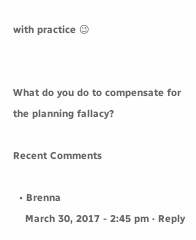with practice 😉


What do you do to compensate for the planning fallacy?

Recent Comments

  • Brenna
    March 30, 2017 - 2:45 pm · Reply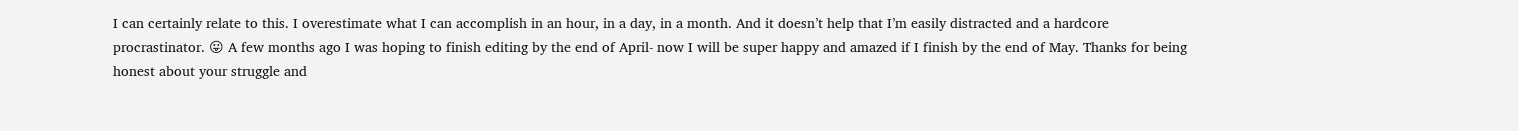I can certainly relate to this. I overestimate what I can accomplish in an hour, in a day, in a month. And it doesn’t help that I’m easily distracted and a hardcore procrastinator. 😛 A few months ago I was hoping to finish editing by the end of April- now I will be super happy and amazed if I finish by the end of May. Thanks for being honest about your struggle and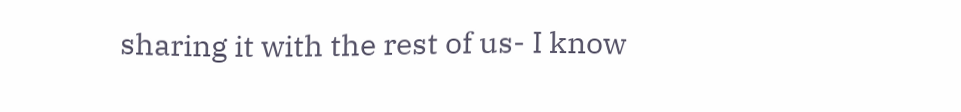sharing it with the rest of us- I know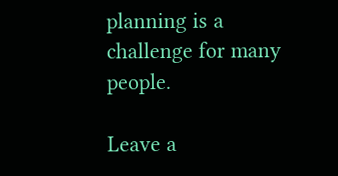planning is a challenge for many people.

Leave a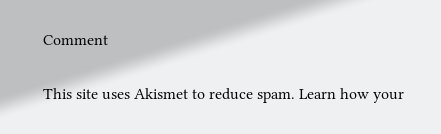Comment

This site uses Akismet to reduce spam. Learn how your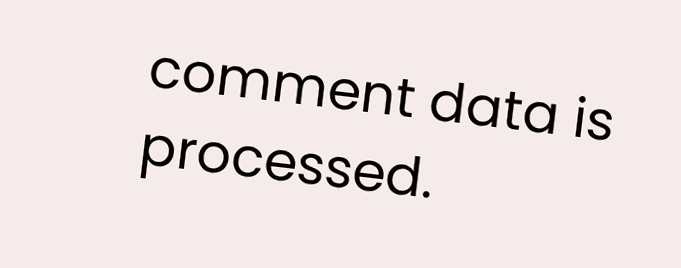comment data is processed.